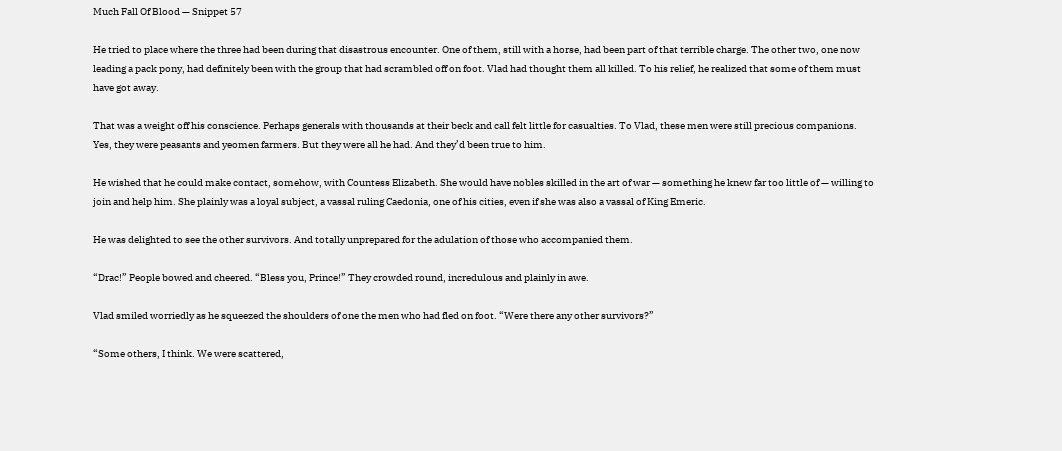Much Fall Of Blood — Snippet 57

He tried to place where the three had been during that disastrous encounter. One of them, still with a horse, had been part of that terrible charge. The other two, one now leading a pack pony, had definitely been with the group that had scrambled off on foot. Vlad had thought them all killed. To his relief, he realized that some of them must have got away.

That was a weight off his conscience. Perhaps generals with thousands at their beck and call felt little for casualties. To Vlad, these men were still precious companions. Yes, they were peasants and yeomen farmers. But they were all he had. And they’d been true to him.

He wished that he could make contact, somehow, with Countess Elizabeth. She would have nobles skilled in the art of war — something he knew far too little of — willing to join and help him. She plainly was a loyal subject, a vassal ruling Caedonia, one of his cities, even if she was also a vassal of King Emeric.

He was delighted to see the other survivors. And totally unprepared for the adulation of those who accompanied them.

“Drac!” People bowed and cheered. “Bless you, Prince!” They crowded round, incredulous and plainly in awe.

Vlad smiled worriedly as he squeezed the shoulders of one the men who had fled on foot. “Were there any other survivors?”

“Some others, I think. We were scattered,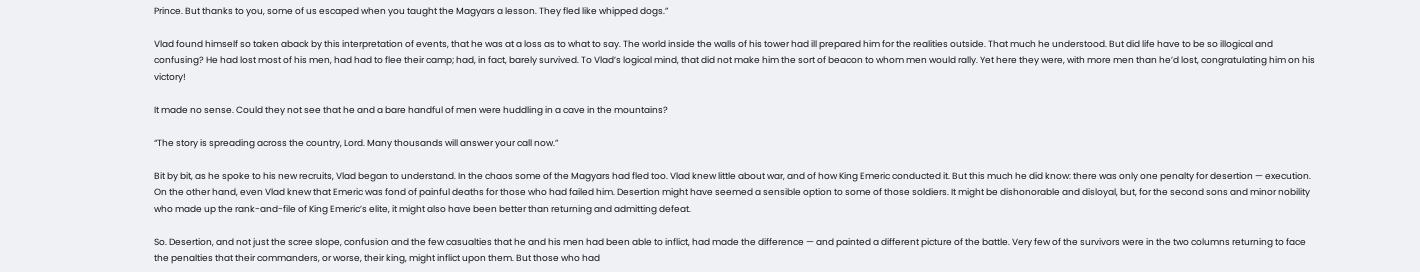Prince. But thanks to you, some of us escaped when you taught the Magyars a lesson. They fled like whipped dogs.”

Vlad found himself so taken aback by this interpretation of events, that he was at a loss as to what to say. The world inside the walls of his tower had ill prepared him for the realities outside. That much he understood. But did life have to be so illogical and confusing? He had lost most of his men, had had to flee their camp; had, in fact, barely survived. To Vlad’s logical mind, that did not make him the sort of beacon to whom men would rally. Yet here they were, with more men than he’d lost, congratulating him on his victory!

It made no sense. Could they not see that he and a bare handful of men were huddling in a cave in the mountains?

“The story is spreading across the country, Lord. Many thousands will answer your call now.”

Bit by bit, as he spoke to his new recruits, Vlad began to understand. In the chaos some of the Magyars had fled too. Vlad knew little about war, and of how King Emeric conducted it. But this much he did know: there was only one penalty for desertion — execution. On the other hand, even Vlad knew that Emeric was fond of painful deaths for those who had failed him. Desertion might have seemed a sensible option to some of those soldiers. It might be dishonorable and disloyal, but, for the second sons and minor nobility who made up the rank-and-file of King Emeric’s elite, it might also have been better than returning and admitting defeat.

So. Desertion, and not just the scree slope, confusion and the few casualties that he and his men had been able to inflict, had made the difference — and painted a different picture of the battle. Very few of the survivors were in the two columns returning to face the penalties that their commanders, or worse, their king, might inflict upon them. But those who had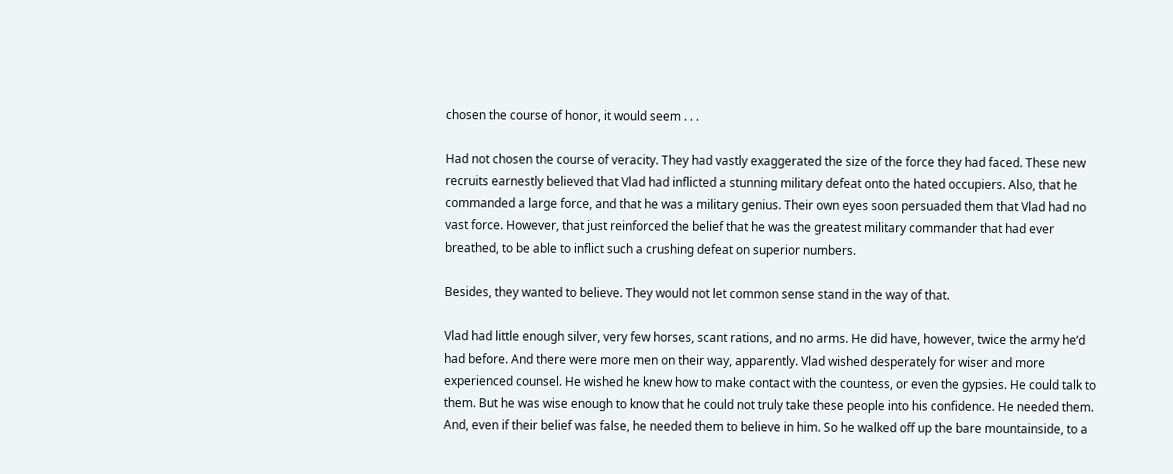chosen the course of honor, it would seem . . .

Had not chosen the course of veracity. They had vastly exaggerated the size of the force they had faced. These new recruits earnestly believed that Vlad had inflicted a stunning military defeat onto the hated occupiers. Also, that he commanded a large force, and that he was a military genius. Their own eyes soon persuaded them that Vlad had no vast force. However, that just reinforced the belief that he was the greatest military commander that had ever breathed, to be able to inflict such a crushing defeat on superior numbers.

Besides, they wanted to believe. They would not let common sense stand in the way of that.

Vlad had little enough silver, very few horses, scant rations, and no arms. He did have, however, twice the army he’d had before. And there were more men on their way, apparently. Vlad wished desperately for wiser and more experienced counsel. He wished he knew how to make contact with the countess, or even the gypsies. He could talk to them. But he was wise enough to know that he could not truly take these people into his confidence. He needed them. And, even if their belief was false, he needed them to believe in him. So he walked off up the bare mountainside, to a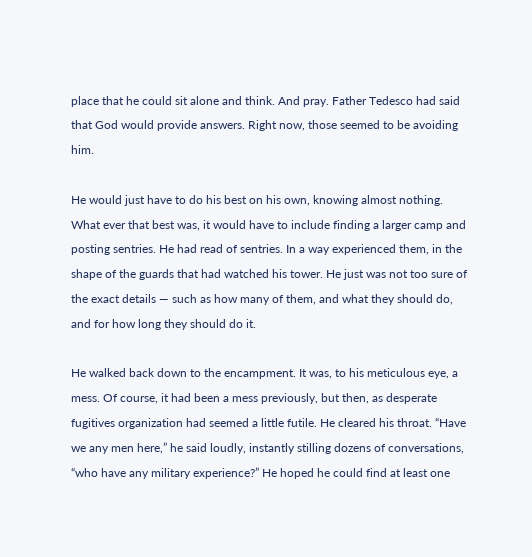place that he could sit alone and think. And pray. Father Tedesco had said that God would provide answers. Right now, those seemed to be avoiding him.

He would just have to do his best on his own, knowing almost nothing. What ever that best was, it would have to include finding a larger camp and posting sentries. He had read of sentries. In a way experienced them, in the shape of the guards that had watched his tower. He just was not too sure of the exact details — such as how many of them, and what they should do, and for how long they should do it.

He walked back down to the encampment. It was, to his meticulous eye, a mess. Of course, it had been a mess previously, but then, as desperate fugitives organization had seemed a little futile. He cleared his throat. “Have we any men here,” he said loudly, instantly stilling dozens of conversations, “who have any military experience?” He hoped he could find at least one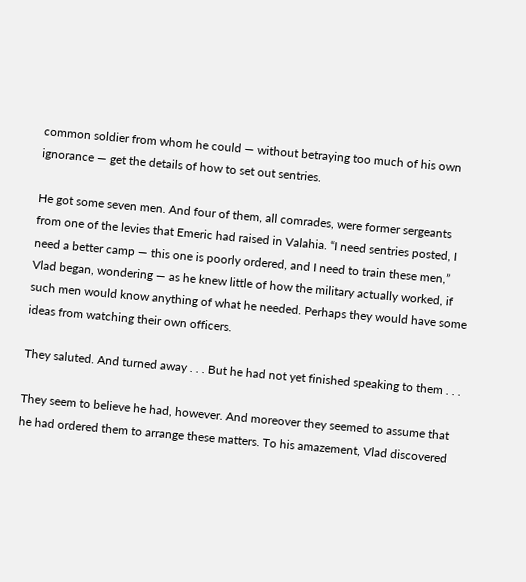common soldier from whom he could — without betraying too much of his own ignorance — get the details of how to set out sentries.

He got some seven men. And four of them, all comrades, were former sergeants from one of the levies that Emeric had raised in Valahia. “I need sentries posted, I need a better camp — this one is poorly ordered, and I need to train these men,” Vlad began, wondering — as he knew little of how the military actually worked, if such men would know anything of what he needed. Perhaps they would have some ideas from watching their own officers.

They saluted. And turned away . . . But he had not yet finished speaking to them . . .

They seem to believe he had, however. And moreover they seemed to assume that he had ordered them to arrange these matters. To his amazement, Vlad discovered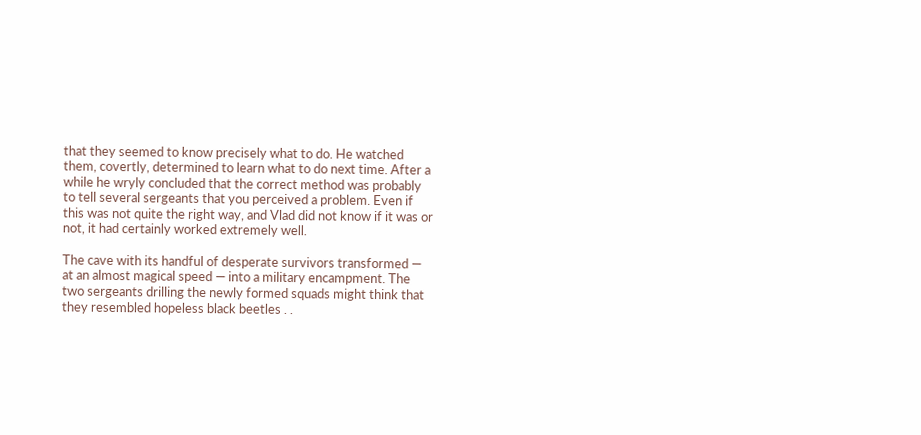that they seemed to know precisely what to do. He watched them, covertly, determined to learn what to do next time. After a while he wryly concluded that the correct method was probably to tell several sergeants that you perceived a problem. Even if this was not quite the right way, and Vlad did not know if it was or not, it had certainly worked extremely well.

The cave with its handful of desperate survivors transformed — at an almost magical speed — into a military encampment. The two sergeants drilling the newly formed squads might think that they resembled hopeless black beetles . .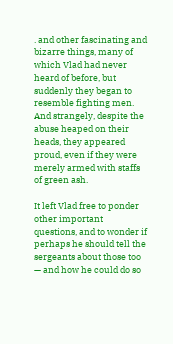. and other fascinating and bizarre things, many of which Vlad had never heard of before, but suddenly they began to resemble fighting men. And strangely, despite the abuse heaped on their heads, they appeared proud, even if they were merely armed with staffs of green ash.

It left Vlad free to ponder other important questions, and to wonder if perhaps he should tell the sergeants about those too — and how he could do so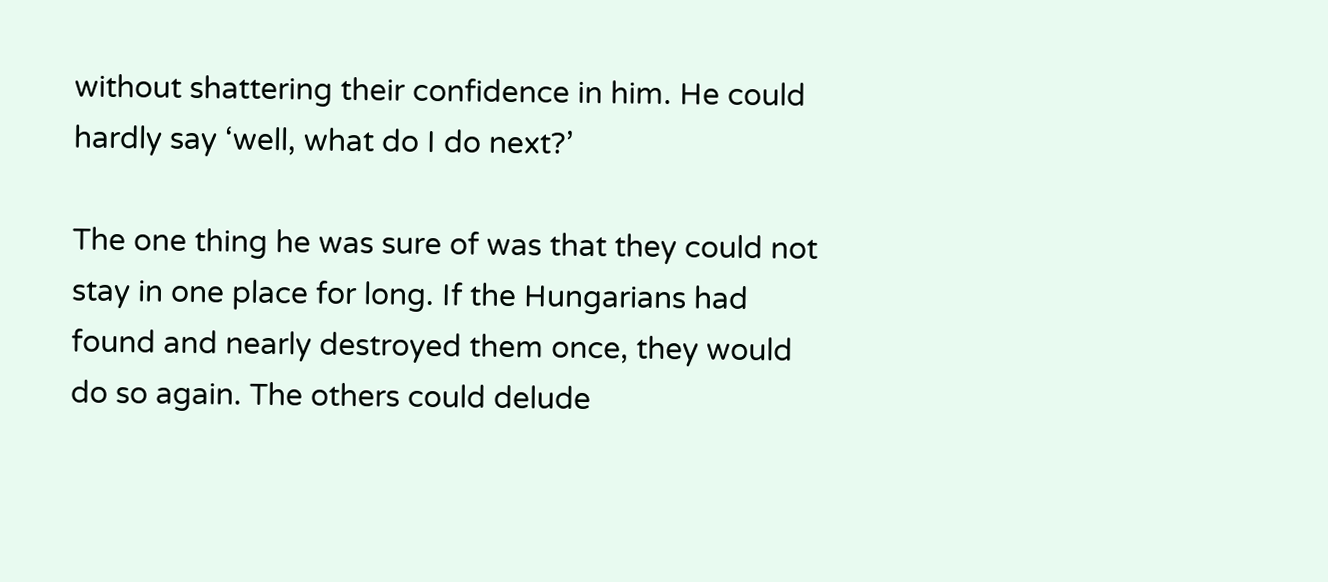without shattering their confidence in him. He could hardly say ‘well, what do I do next?’

The one thing he was sure of was that they could not stay in one place for long. If the Hungarians had found and nearly destroyed them once, they would do so again. The others could delude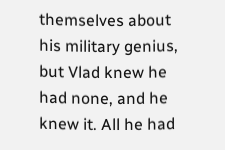themselves about his military genius, but Vlad knew he had none, and he knew it. All he had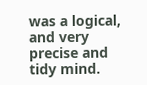was a logical, and very precise and tidy mind.